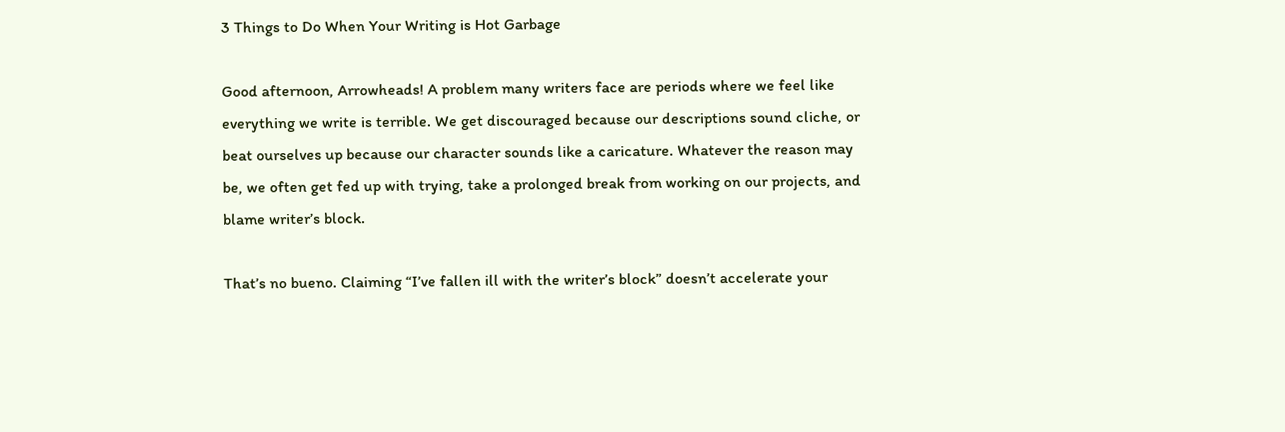3 Things to Do When Your Writing is Hot Garbage

Good afternoon, Arrowheads! A problem many writers face are periods where we feel like everything we write is terrible. We get discouraged because our descriptions sound cliche, or beat ourselves up because our character sounds like a caricature. Whatever the reason may be, we often get fed up with trying, take a prolonged break from working on our projects, and blame writer’s block.

That’s no bueno. Claiming “I’ve fallen ill with the writer’s block” doesn’t accelerate your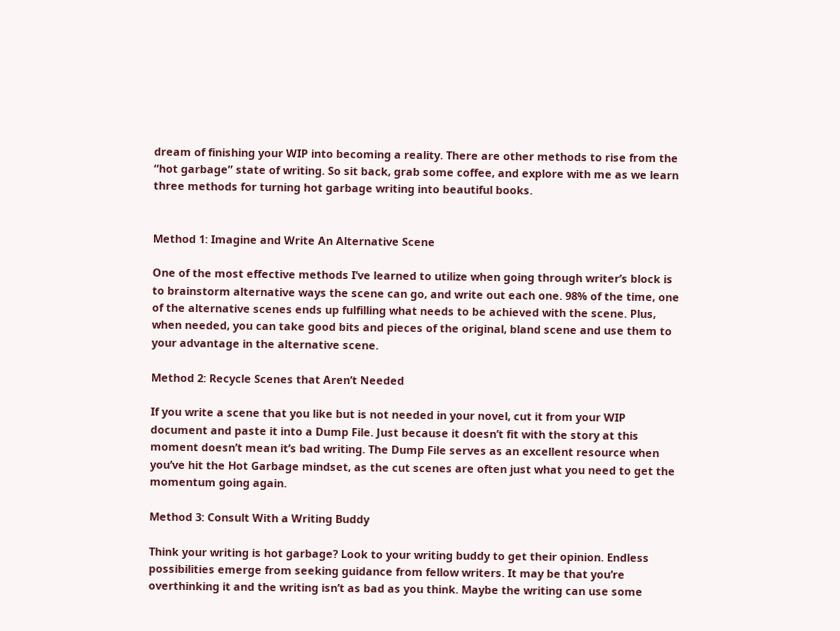dream of finishing your WIP into becoming a reality. There are other methods to rise from the “hot garbage” state of writing. So sit back, grab some coffee, and explore with me as we learn three methods for turning hot garbage writing into beautiful books.


Method 1: Imagine and Write An Alternative Scene

One of the most effective methods I’ve learned to utilize when going through writer’s block is to brainstorm alternative ways the scene can go, and write out each one. 98% of the time, one of the alternative scenes ends up fulfilling what needs to be achieved with the scene. Plus, when needed, you can take good bits and pieces of the original, bland scene and use them to your advantage in the alternative scene.

Method 2: Recycle Scenes that Aren’t Needed

If you write a scene that you like but is not needed in your novel, cut it from your WIP document and paste it into a Dump File. Just because it doesn’t fit with the story at this moment doesn’t mean it’s bad writing. The Dump File serves as an excellent resource when you’ve hit the Hot Garbage mindset, as the cut scenes are often just what you need to get the momentum going again.

Method 3: Consult With a Writing Buddy

Think your writing is hot garbage? Look to your writing buddy to get their opinion. Endless possibilities emerge from seeking guidance from fellow writers. It may be that you’re overthinking it and the writing isn’t as bad as you think. Maybe the writing can use some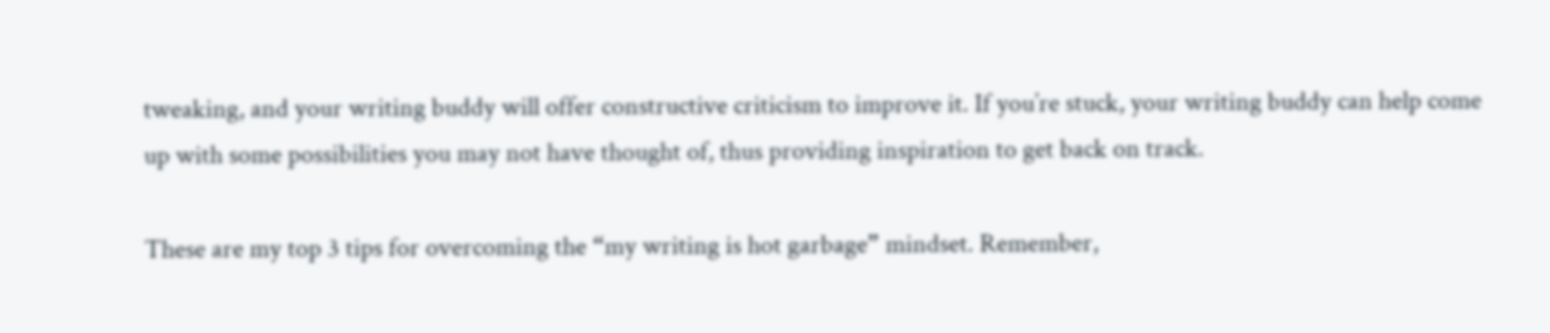tweaking, and your writing buddy will offer constructive criticism to improve it. If you’re stuck, your writing buddy can help come up with some possibilities you may not have thought of, thus providing inspiration to get back on track.

These are my top 3 tips for overcoming the “my writing is hot garbage” mindset. Remember,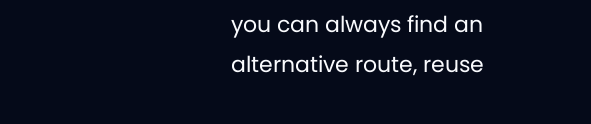you can always find an alternative route, reuse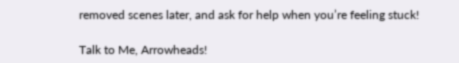removed scenes later, and ask for help when you’re feeling stuck!

Talk to Me, Arrowheads!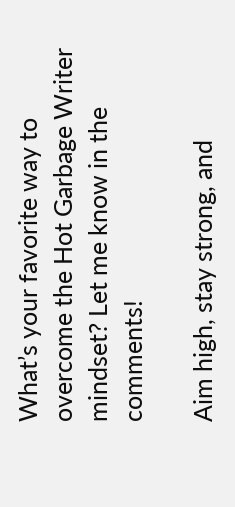What’s your favorite way to overcome the Hot Garbage Writer mindset? Let me know in the comments!

Aim high, stay strong, and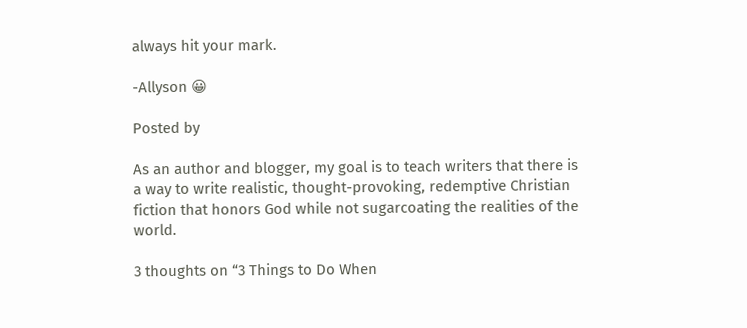always hit your mark.

-Allyson 😀

Posted by

As an author and blogger, my goal is to teach writers that there is a way to write realistic, thought-provoking, redemptive Christian fiction that honors God while not sugarcoating the realities of the world.

3 thoughts on “3 Things to Do When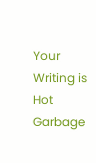Your Writing is Hot Garbage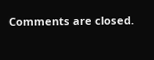Comments are closed.